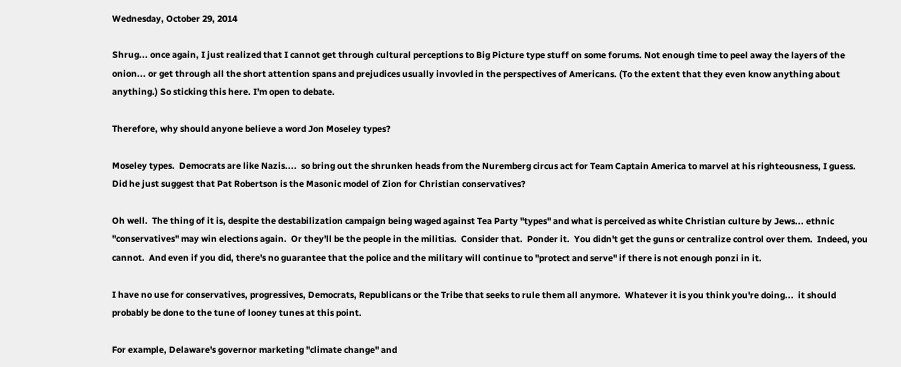Wednesday, October 29, 2014

Shrug... once again, I just realized that I cannot get through cultural perceptions to Big Picture type stuff on some forums. Not enough time to peel away the layers of the onion... or get through all the short attention spans and prejudices usually invovled in the perspectives of Americans. (To the extent that they even know anything about anything.) So sticking this here. I'm open to debate.

Therefore, why should anyone believe a word Jon Moseley types?

Moseley types.  Democrats are like Nazis....  so bring out the shrunken heads from the Nuremberg circus act for Team Captain America to marvel at his righteousness, I guess.  Did he just suggest that Pat Robertson is the Masonic model of Zion for Christian conservatives?

Oh well.  The thing of it is, despite the destabilization campaign being waged against Tea Party "types" and what is perceived as white Christian culture by Jews... ethnic "conservatives" may win elections again.  Or they'll be the people in the militias.  Consider that.  Ponder it.  You didn't get the guns or centralize control over them.  Indeed, you cannot.  And even if you did, there's no guarantee that the police and the military will continue to "protect and serve" if there is not enough ponzi in it.

I have no use for conservatives, progressives, Democrats, Republicans or the Tribe that seeks to rule them all anymore.  Whatever it is you think you're doing...  it should probably be done to the tune of looney tunes at this point.

For example, Delaware's governor marketing "climate change" and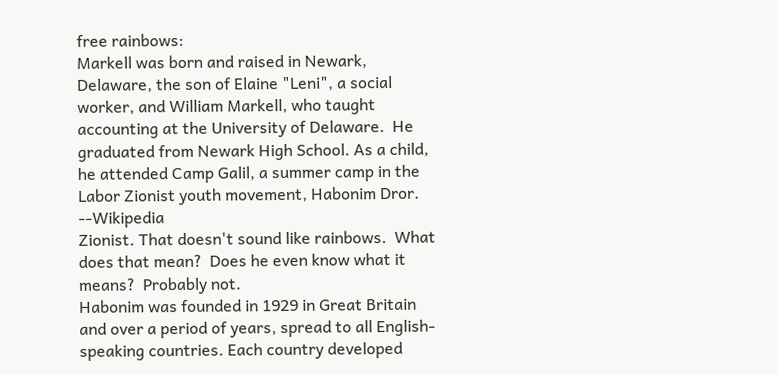free rainbows:
Markell was born and raised in Newark, Delaware, the son of Elaine "Leni", a social worker, and William Markell, who taught accounting at the University of Delaware.  He graduated from Newark High School. As a child, he attended Camp Galil, a summer camp in the Labor Zionist youth movement, Habonim Dror.  --Wikipedia
Zionist. That doesn't sound like rainbows.  What does that mean?  Does he even know what it means?  Probably not.
Habonim was founded in 1929 in Great Britain and over a period of years, spread to all English-speaking countries. Each country developed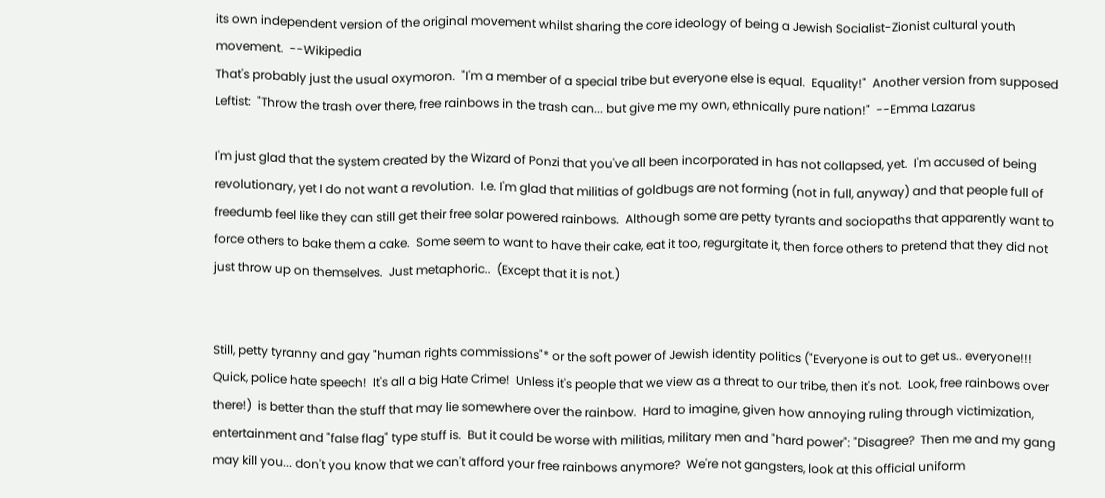its own independent version of the original movement whilst sharing the core ideology of being a Jewish Socialist-Zionist cultural youth movement.  --Wikipedia
That's probably just the usual oxymoron.  "I'm a member of a special tribe but everyone else is equal.  Equality!"  Another version from supposed Leftist:  "Throw the trash over there, free rainbows in the trash can... but give me my own, ethnically pure nation!"  --Emma Lazarus

I'm just glad that the system created by the Wizard of Ponzi that you've all been incorporated in has not collapsed, yet.  I'm accused of being revolutionary, yet I do not want a revolution.  I.e. I'm glad that militias of goldbugs are not forming (not in full, anyway) and that people full of freedumb feel like they can still get their free solar powered rainbows.  Although some are petty tyrants and sociopaths that apparently want to force others to bake them a cake.  Some seem to want to have their cake, eat it too, regurgitate it, then force others to pretend that they did not just throw up on themselves.  Just metaphoric..  (Except that it is not.)


Still, petty tyranny and gay "human rights commissions"* or the soft power of Jewish identity politics ("Everyone is out to get us.. everyone!!!  Quick, police hate speech!  It's all a big Hate Crime!  Unless it's people that we view as a threat to our tribe, then it's not.  Look, free rainbows over there!)  is better than the stuff that may lie somewhere over the rainbow.  Hard to imagine, given how annoying ruling through victimization, entertainment and "false flag" type stuff is.  But it could be worse with militias, military men and "hard power": "Disagree?  Then me and my gang may kill you... don't you know that we can't afford your free rainbows anymore?  We're not gangsters, look at this official uniform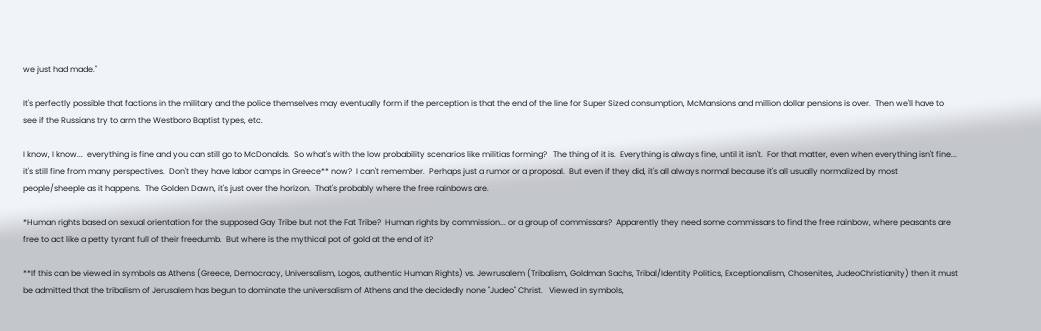we just had made."

It's perfectly possible that factions in the military and the police themselves may eventually form if the perception is that the end of the line for Super Sized consumption, McMansions and million dollar pensions is over.  Then we'll have to see if the Russians try to arm the Westboro Baptist types, etc.

I know, I know...  everything is fine and you can still go to McDonalds.  So what's with the low probability scenarios like militias forming?   The thing of it is.  Everything is always fine, until it isn't.  For that matter, even when everything isn't fine... it's still fine from many perspectives.  Don't they have labor camps in Greece** now?  I can't remember.  Perhaps just a rumor or a proposal.  But even if they did, it's all always normal because it's all usually normalized by most people/sheeple as it happens.  The Golden Dawn, it's just over the horizon.  That's probably where the free rainbows are.

*Human rights based on sexual orientation for the supposed Gay Tribe but not the Fat Tribe?  Human rights by commission... or a group of commissars?  Apparently they need some commissars to find the free rainbow, where peasants are free to act like a petty tyrant full of their freedumb.  But where is the mythical pot of gold at the end of it?

**If this can be viewed in symbols as Athens (Greece, Democracy, Universalism, Logos, authentic Human Rights) vs. Jewrusalem (Tribalism, Goldman Sachs, Tribal/Identity Politics, Exceptionalism, Chosenites, JudeoChristianity) then it must be admitted that the tribalism of Jerusalem has begun to dominate the universalism of Athens and the decidedly none "Judeo" Christ.   Viewed in symbols,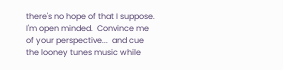there's no hope of that I suppose.  I'm open minded.  Convince me of your perspective...  and cue the looney tunes music while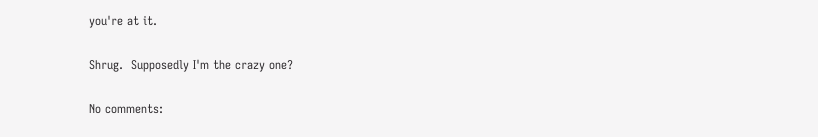you're at it.

Shrug.  Supposedly I'm the crazy one?

No comments: